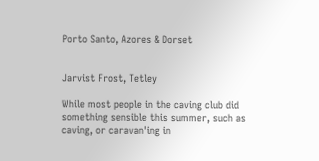Porto Santo, Azores & Dorset


Jarvist Frost, Tetley

While most people in the caving club did something sensible this summer, such as caving, or caravan'ing in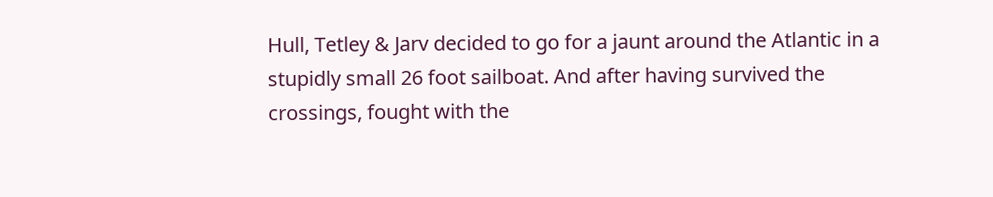Hull, Tetley & Jarv decided to go for a jaunt around the Atlantic in a stupidly small 26 foot sailboat. And after having survived the crossings, fought with the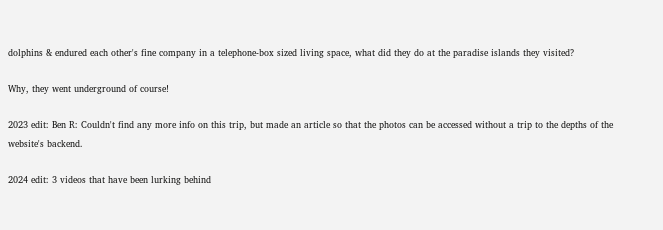dolphins & endured each other's fine company in a telephone-box sized living space, what did they do at the paradise islands they visited?

Why, they went underground of course!

2023 edit: Ben R: Couldn't find any more info on this trip, but made an article so that the photos can be accessed without a trip to the depths of the website's backend.

2024 edit: 3 videos that have been lurking behind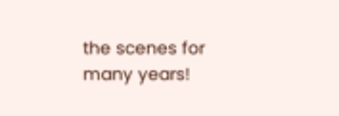the scenes for many years!